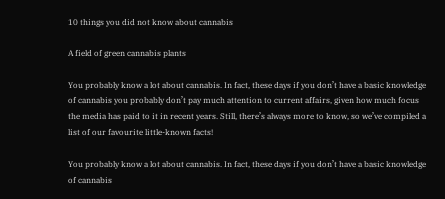10 things you did not know about cannabis

A field of green cannabis plants

You probably know a lot about cannabis. In fact, these days if you don’t have a basic knowledge of cannabis you probably don’t pay much attention to current affairs, given how much focus the media has paid to it in recent years. Still, there’s always more to know, so we’ve compiled a list of our favourite little-known facts!

You probably know a lot about cannabis. In fact, these days if you don’t have a basic knowledge of cannabis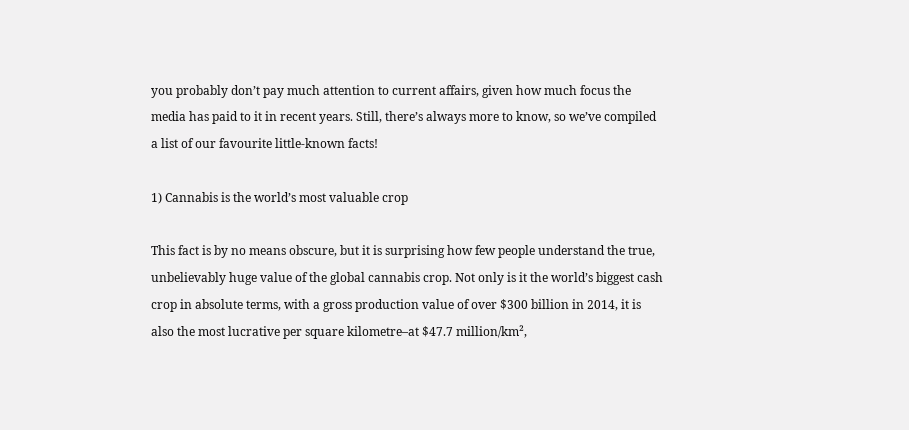you probably don’t pay much attention to current affairs, given how much focus the media has paid to it in recent years. Still, there’s always more to know, so we’ve compiled a list of our favourite little-known facts!

1) Cannabis is the world’s most valuable crop

This fact is by no means obscure, but it is surprising how few people understand the true, unbelievably huge value of the global cannabis crop. Not only is it the world’s biggest cash crop in absolute terms, with a gross production value of over $300 billion in 2014, it is also the most lucrative per square kilometre–at $47.7 million/km²,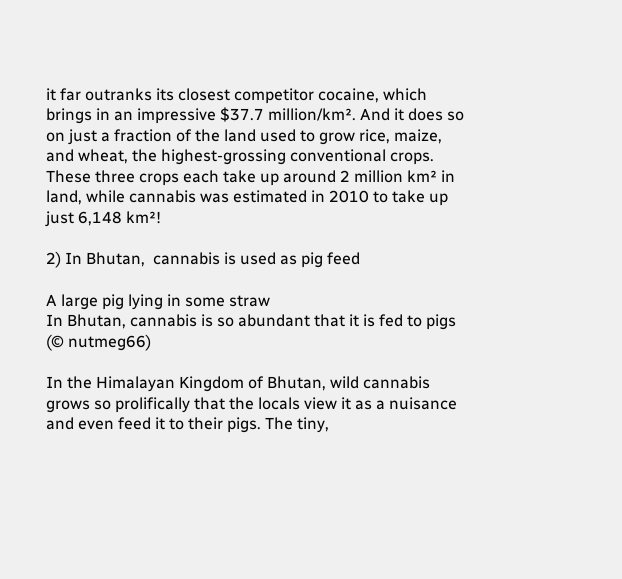it far outranks its closest competitor cocaine, which brings in an impressive $37.7 million/km². And it does so on just a fraction of the land used to grow rice, maize, and wheat, the highest-grossing conventional crops. These three crops each take up around 2 million km² in land, while cannabis was estimated in 2010 to take up just 6,148 km²!

2) In Bhutan,  cannabis is used as pig feed

A large pig lying in some straw
In Bhutan, cannabis is so abundant that it is fed to pigs (© nutmeg66)

In the Himalayan Kingdom of Bhutan, wild cannabis grows so prolifically that the locals view it as a nuisance and even feed it to their pigs. The tiny,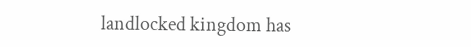landlocked kingdom has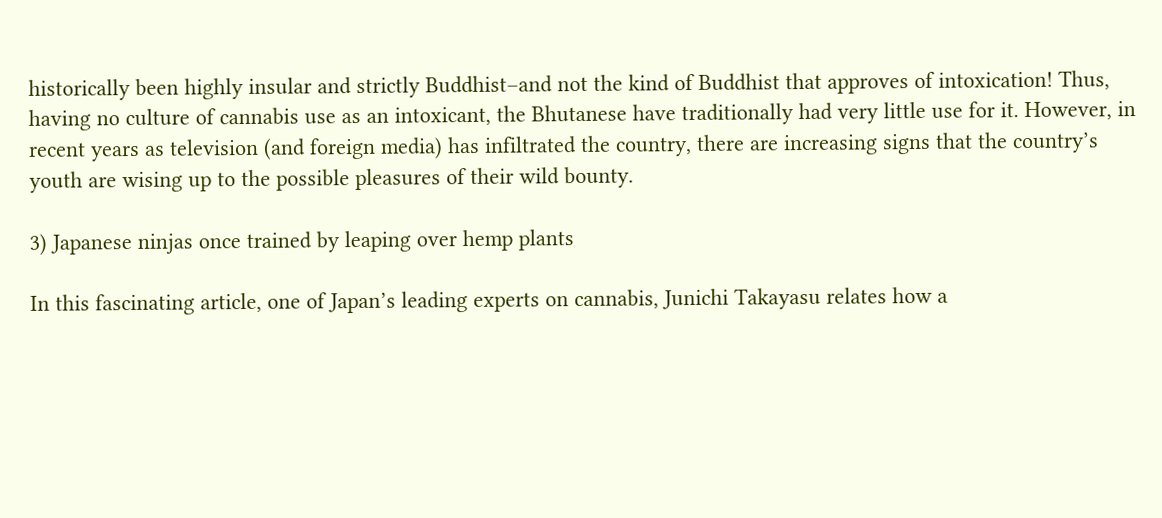historically been highly insular and strictly Buddhist–and not the kind of Buddhist that approves of intoxication! Thus, having no culture of cannabis use as an intoxicant, the Bhutanese have traditionally had very little use for it. However, in recent years as television (and foreign media) has infiltrated the country, there are increasing signs that the country’s youth are wising up to the possible pleasures of their wild bounty.

3) Japanese ninjas once trained by leaping over hemp plants

In this fascinating article, one of Japan’s leading experts on cannabis, Junichi Takayasu relates how a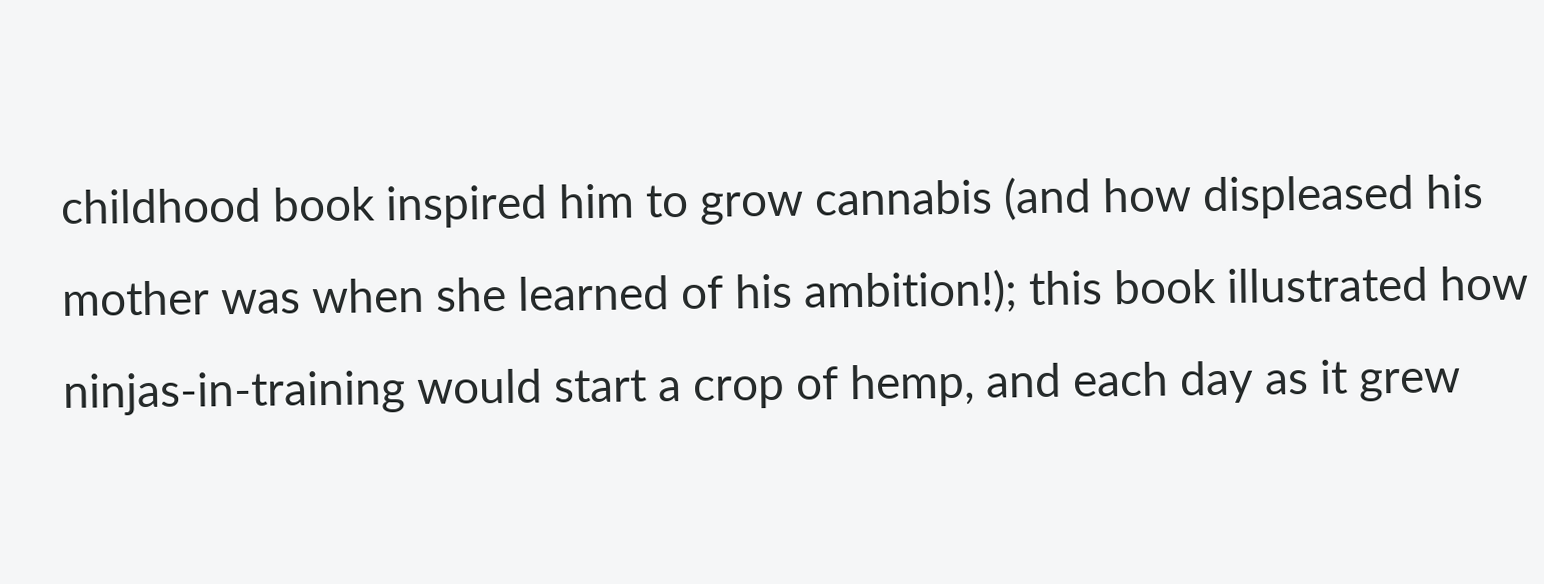childhood book inspired him to grow cannabis (and how displeased his mother was when she learned of his ambition!); this book illustrated how ninjas-in-training would start a crop of hemp, and each day as it grew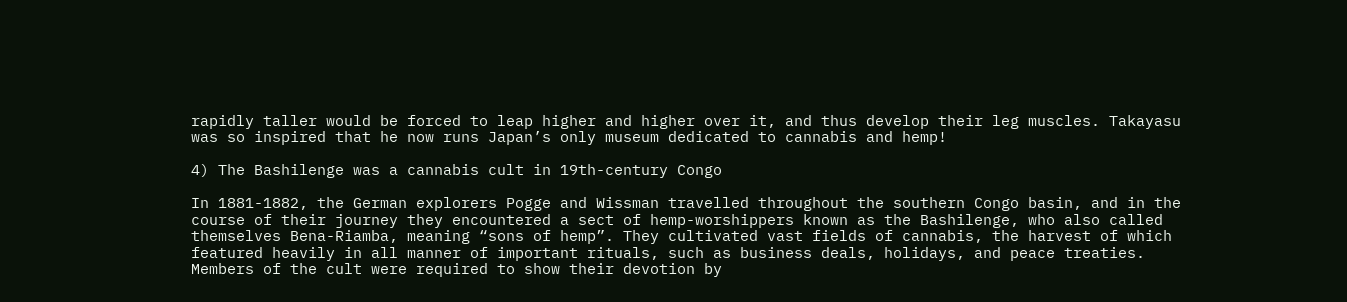rapidly taller would be forced to leap higher and higher over it, and thus develop their leg muscles. Takayasu was so inspired that he now runs Japan’s only museum dedicated to cannabis and hemp!

4) The Bashilenge was a cannabis cult in 19th-century Congo

In 1881-1882, the German explorers Pogge and Wissman travelled throughout the southern Congo basin, and in the course of their journey they encountered a sect of hemp-worshippers known as the Bashilenge, who also called themselves Bena-Riamba, meaning “sons of hemp”. They cultivated vast fields of cannabis, the harvest of which featured heavily in all manner of important rituals, such as business deals, holidays, and peace treaties. Members of the cult were required to show their devotion by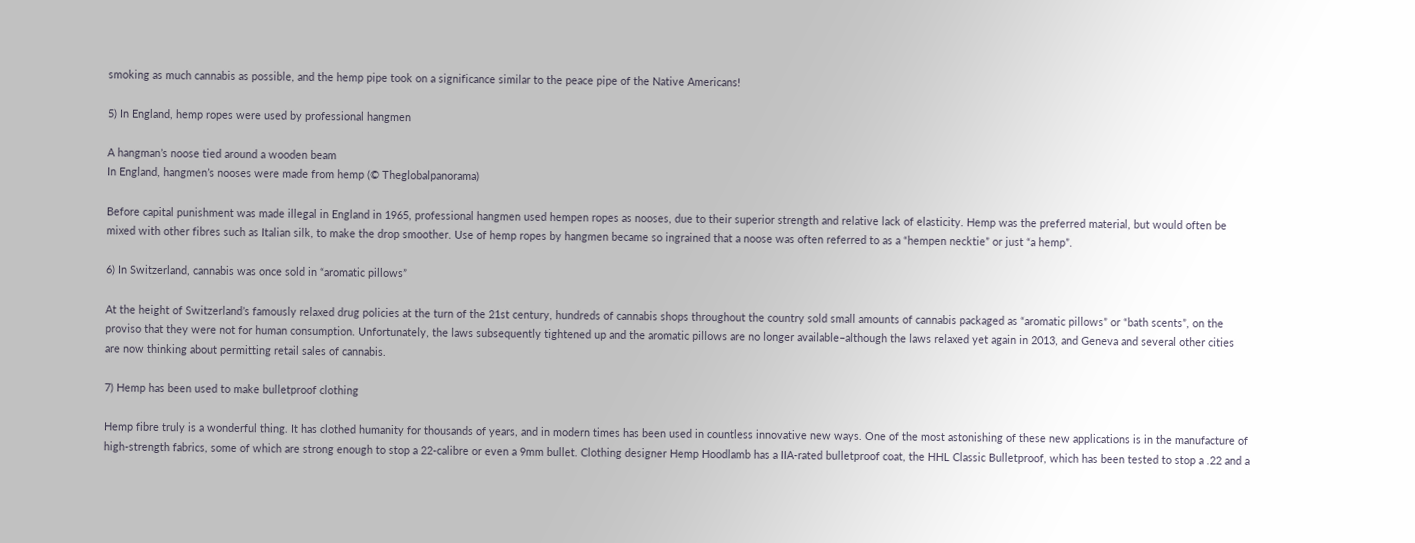smoking as much cannabis as possible, and the hemp pipe took on a significance similar to the peace pipe of the Native Americans!

5) In England, hemp ropes were used by professional hangmen

A hangman’s noose tied around a wooden beam
In England, hangmen’s nooses were made from hemp (© Theglobalpanorama)

Before capital punishment was made illegal in England in 1965, professional hangmen used hempen ropes as nooses, due to their superior strength and relative lack of elasticity. Hemp was the preferred material, but would often be mixed with other fibres such as Italian silk, to make the drop smoother. Use of hemp ropes by hangmen became so ingrained that a noose was often referred to as a “hempen necktie” or just “a hemp”.

6) In Switzerland, cannabis was once sold in “aromatic pillows”

At the height of Switzerland’s famously relaxed drug policies at the turn of the 21st century, hundreds of cannabis shops throughout the country sold small amounts of cannabis packaged as “aromatic pillows” or “bath scents”, on the proviso that they were not for human consumption. Unfortunately, the laws subsequently tightened up and the aromatic pillows are no longer available–although the laws relaxed yet again in 2013, and Geneva and several other cities are now thinking about permitting retail sales of cannabis.

7) Hemp has been used to make bulletproof clothing

Hemp fibre truly is a wonderful thing. It has clothed humanity for thousands of years, and in modern times has been used in countless innovative new ways. One of the most astonishing of these new applications is in the manufacture of high-strength fabrics, some of which are strong enough to stop a 22-calibre or even a 9mm bullet. Clothing designer Hemp Hoodlamb has a IIA-rated bulletproof coat, the HHL Classic Bulletproof, which has been tested to stop a .22 and a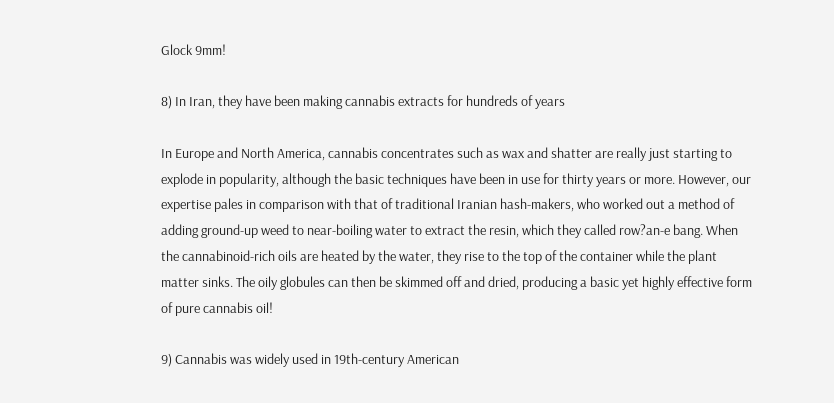Glock 9mm!

8) In Iran, they have been making cannabis extracts for hundreds of years

In Europe and North America, cannabis concentrates such as wax and shatter are really just starting to explode in popularity, although the basic techniques have been in use for thirty years or more. However, our expertise pales in comparison with that of traditional Iranian hash-makers, who worked out a method of adding ground-up weed to near-boiling water to extract the resin, which they called row?an-e bang. When the cannabinoid-rich oils are heated by the water, they rise to the top of the container while the plant matter sinks. The oily globules can then be skimmed off and dried, producing a basic yet highly effective form of pure cannabis oil!

9) Cannabis was widely used in 19th-century American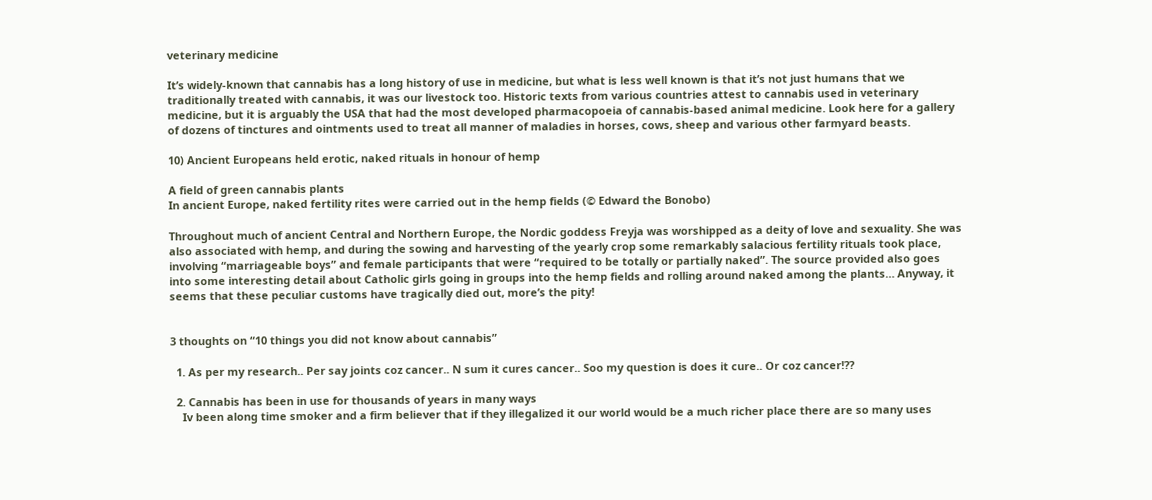veterinary medicine

It’s widely-known that cannabis has a long history of use in medicine, but what is less well known is that it’s not just humans that we traditionally treated with cannabis, it was our livestock too. Historic texts from various countries attest to cannabis used in veterinary medicine, but it is arguably the USA that had the most developed pharmacopoeia of cannabis-based animal medicine. Look here for a gallery of dozens of tinctures and ointments used to treat all manner of maladies in horses, cows, sheep and various other farmyard beasts.

10) Ancient Europeans held erotic, naked rituals in honour of hemp

A field of green cannabis plants
In ancient Europe, naked fertility rites were carried out in the hemp fields (© Edward the Bonobo)

Throughout much of ancient Central and Northern Europe, the Nordic goddess Freyja was worshipped as a deity of love and sexuality. She was also associated with hemp, and during the sowing and harvesting of the yearly crop some remarkably salacious fertility rituals took place, involving “marriageable boys” and female participants that were “required to be totally or partially naked”. The source provided also goes into some interesting detail about Catholic girls going in groups into the hemp fields and rolling around naked among the plants… Anyway, it seems that these peculiar customs have tragically died out, more’s the pity!


3 thoughts on “10 things you did not know about cannabis”

  1. As per my research.. Per say joints coz cancer.. N sum it cures cancer.. Soo my question is does it cure.. Or coz cancer!??

  2. Cannabis has been in use for thousands of years in many ways
    Iv been along time smoker and a firm believer that if they illegalized it our world would be a much richer place there are so many uses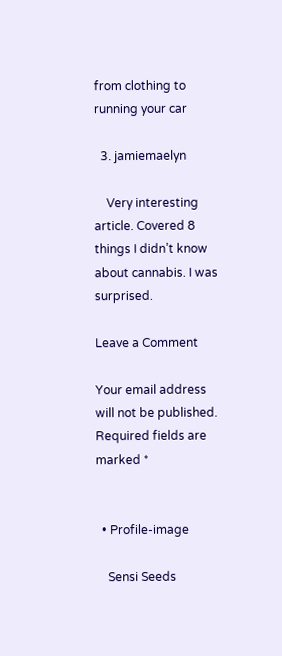from clothing to running your car

  3. jamiemaelyn

    Very interesting article. Covered 8 things I didn’t know about cannabis. I was surprised.

Leave a Comment

Your email address will not be published. Required fields are marked *


  • Profile-image

    Sensi Seeds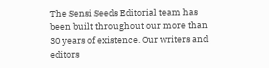The Sensi Seeds Editorial team has been built throughout our more than 30 years of existence. Our writers and editors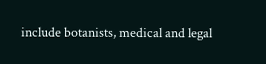include botanists, medical and legal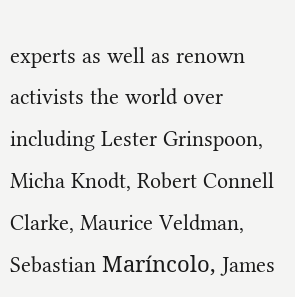experts as well as renown activists the world over including Lester Grinspoon, Micha Knodt, Robert Connell Clarke, Maurice Veldman, Sebastian Maríncolo, James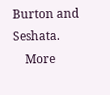Burton and Seshata.
    More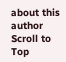about this author
Scroll to Top